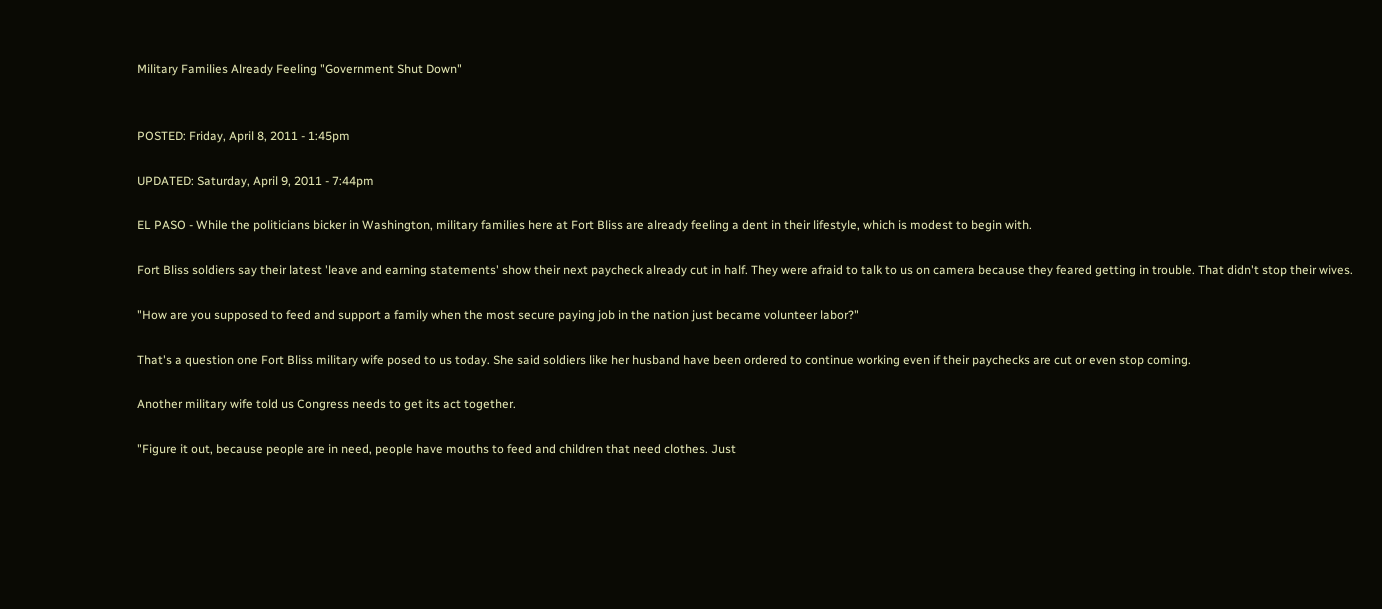Military Families Already Feeling "Government Shut Down"


POSTED: Friday, April 8, 2011 - 1:45pm

UPDATED: Saturday, April 9, 2011 - 7:44pm

EL PASO - While the politicians bicker in Washington, military families here at Fort Bliss are already feeling a dent in their lifestyle, which is modest to begin with.

Fort Bliss soldiers say their latest 'leave and earning statements' show their next paycheck already cut in half. They were afraid to talk to us on camera because they feared getting in trouble. That didn't stop their wives.

"How are you supposed to feed and support a family when the most secure paying job in the nation just became volunteer labor?"

That's a question one Fort Bliss military wife posed to us today. She said soldiers like her husband have been ordered to continue working even if their paychecks are cut or even stop coming.

Another military wife told us Congress needs to get its act together.

"Figure it out, because people are in need, people have mouths to feed and children that need clothes. Just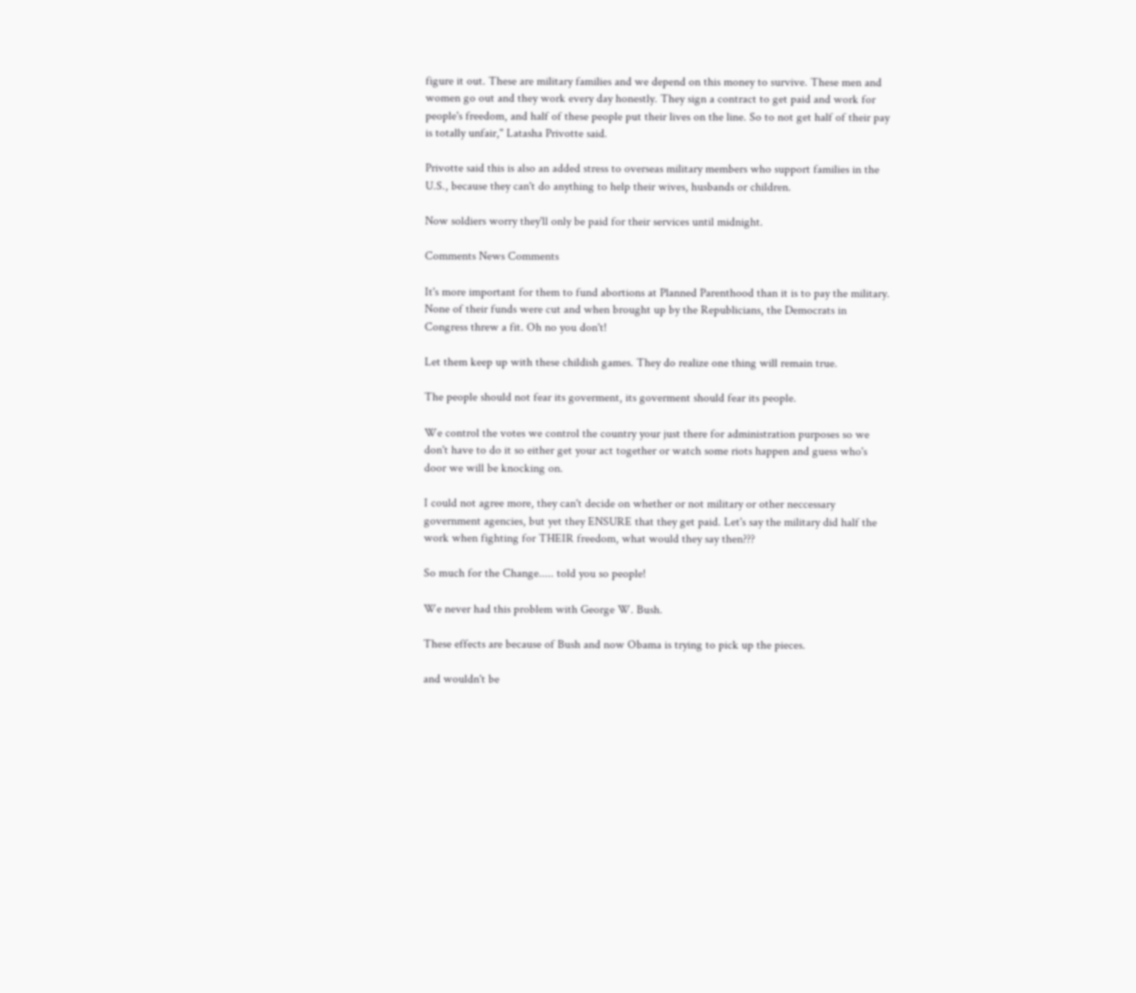figure it out. These are military families and we depend on this money to survive. These men and women go out and they work every day honestly. They sign a contract to get paid and work for people's freedom, and half of these people put their lives on the line. So to not get half of their pay is totally unfair," Latasha Privotte said.

Privotte said this is also an added stress to overseas military members who support families in the U.S., because they can't do anything to help their wives, husbands or children.

Now soldiers worry they'll only be paid for their services until midnight.

Comments News Comments

It's more important for them to fund abortions at Planned Parenthood than it is to pay the military. None of their funds were cut and when brought up by the Republicians, the Democrats in Congress threw a fit. Oh no you don't!

Let them keep up with these childish games. They do realize one thing will remain true.

The people should not fear its goverment, its goverment should fear its people.

We control the votes we control the country your just there for administration purposes so we don't have to do it so either get your act together or watch some riots happen and guess who's door we will be knocking on.

I could not agree more, they can't decide on whether or not military or other neccessary government agencies, but yet they ENSURE that they get paid. Let's say the military did half the work when fighting for THEIR freedom, what would they say then???

So much for the Change..... told you so people!

We never had this problem with George W. Bush.

These effects are because of Bush and now Obama is trying to pick up the pieces.

and wouldn't be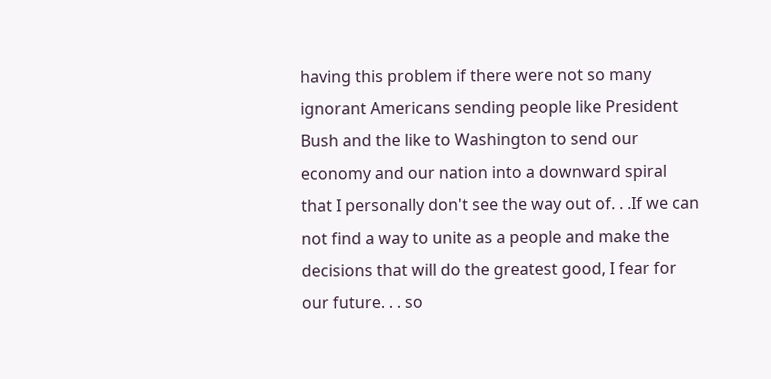having this problem if there were not so many ignorant Americans sending people like President Bush and the like to Washington to send our economy and our nation into a downward spiral that I personally don't see the way out of. . .If we can not find a way to unite as a people and make the decisions that will do the greatest good, I fear for our future. . . so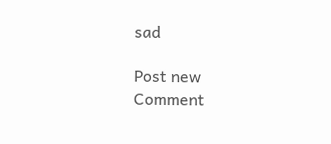sad

Post new Comment